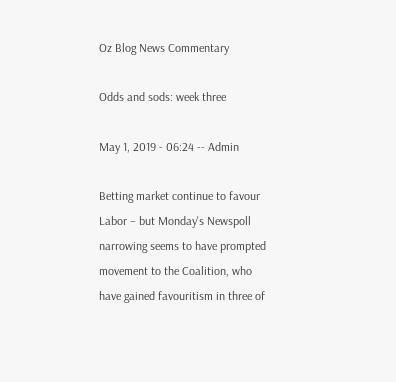Oz Blog News Commentary

Odds and sods: week three

May 1, 2019 - 06:24 -- Admin

Betting market continue to favour Labor – but Monday's Newspoll narrowing seems to have prompted movement to the Coalition, who have gained favouritism in three of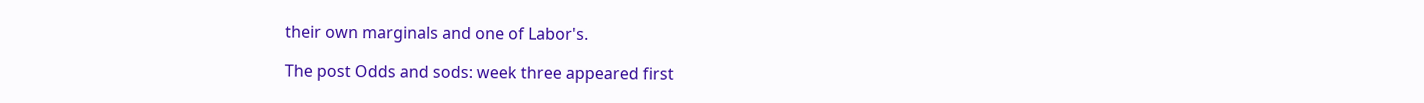their own marginals and one of Labor's.

The post Odds and sods: week three appeared first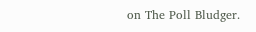on The Poll Bludger.